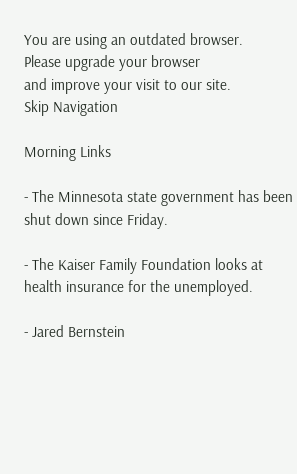You are using an outdated browser.
Please upgrade your browser
and improve your visit to our site.
Skip Navigation

Morning Links

- The Minnesota state government has been shut down since Friday.

- The Kaiser Family Foundation looks at health insurance for the unemployed.

- Jared Bernstein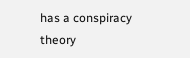has a conspiracy theory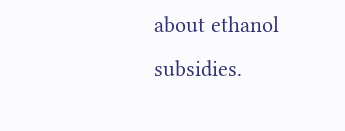about ethanol subsidies.